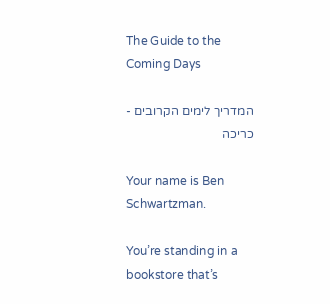The Guide to the Coming Days

המדריך לימים הקרובים - כריכה

Your name is Ben Schwartzman.

You’re standing in a bookstore that’s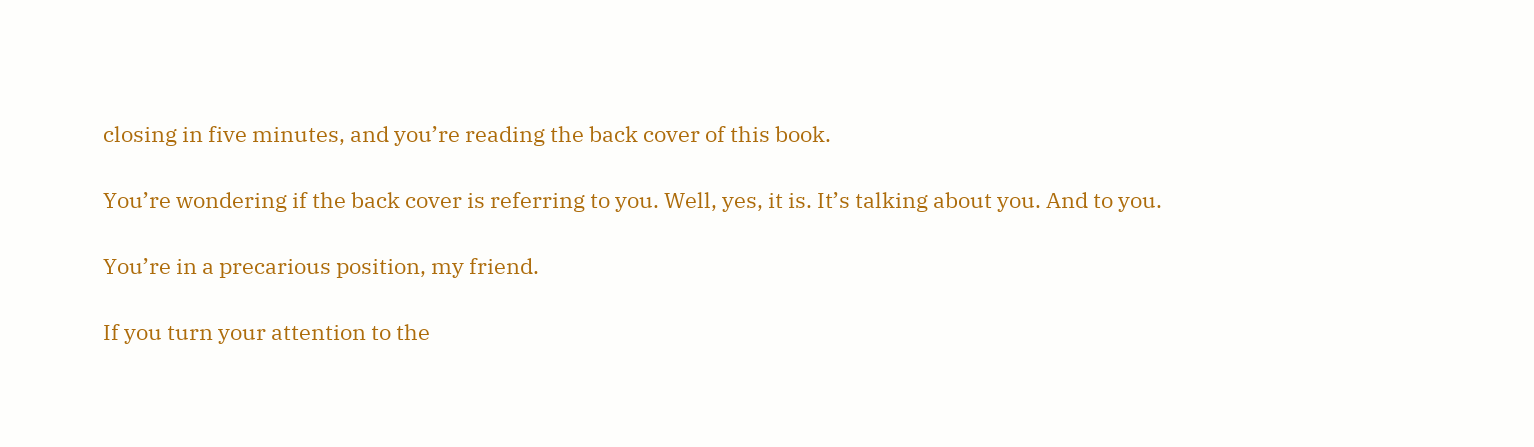closing in five minutes, and you’re reading the back cover of this book.

You’re wondering if the back cover is referring to you. Well, yes, it is. It’s talking about you. And to you.

You’re in a precarious position, my friend.

If you turn your attention to the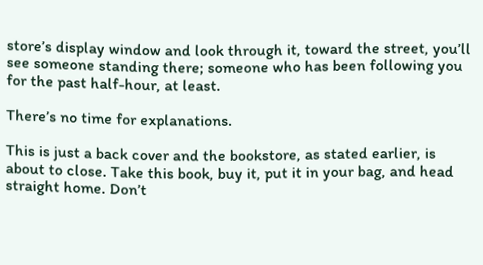store’s display window and look through it, toward the street, you’ll see someone standing there; someone who has been following you for the past half-hour, at least.

There’s no time for explanations.

This is just a back cover and the bookstore, as stated earlier, is about to close. Take this book, buy it, put it in your bag, and head straight home. Don’t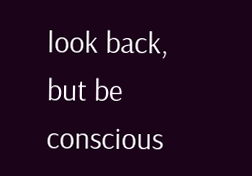look back, but be conscious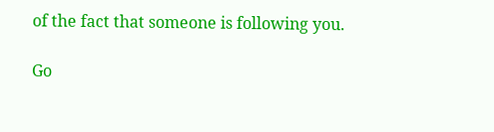of the fact that someone is following you.

Go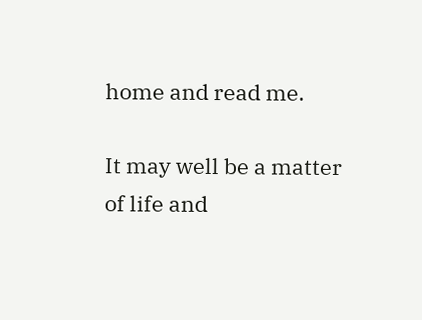home and read me.

It may well be a matter of life and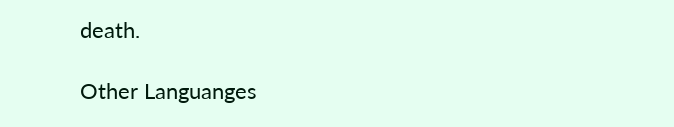death.

Other Languanges